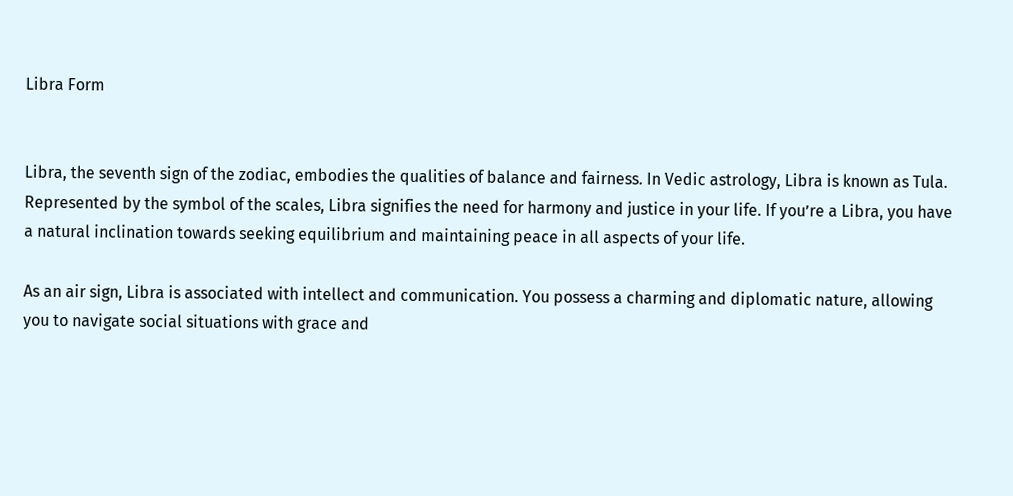Libra Form


Libra, the seventh sign of the zodiac, embodies the qualities of balance and fairness. In Vedic astrology, Libra is known as Tula. Represented by the symbol of the scales, Libra signifies the need for harmony and justice in your life. If you’re a Libra, you have a natural inclination towards seeking equilibrium and maintaining peace in all aspects of your life.

As an air sign, Libra is associated with intellect and communication. You possess a charming and diplomatic nature, allowing you to navigate social situations with grace and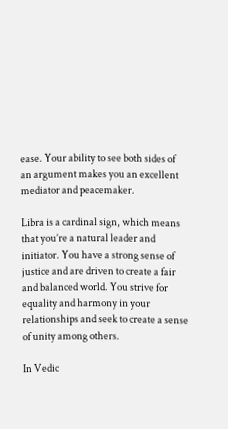ease. Your ability to see both sides of an argument makes you an excellent mediator and peacemaker.

Libra is a cardinal sign, which means that you’re a natural leader and initiator. You have a strong sense of justice and are driven to create a fair and balanced world. You strive for equality and harmony in your relationships and seek to create a sense of unity among others.

In Vedic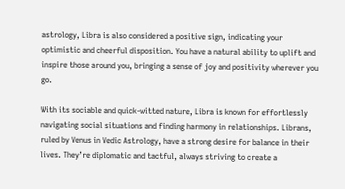astrology, Libra is also considered a positive sign, indicating your optimistic and cheerful disposition. You have a natural ability to uplift and inspire those around you, bringing a sense of joy and positivity wherever you go.

With its sociable and quick-witted nature, Libra is known for effortlessly navigating social situations and finding harmony in relationships. Librans, ruled by Venus in Vedic Astrology, have a strong desire for balance in their lives. They’re diplomatic and tactful, always striving to create a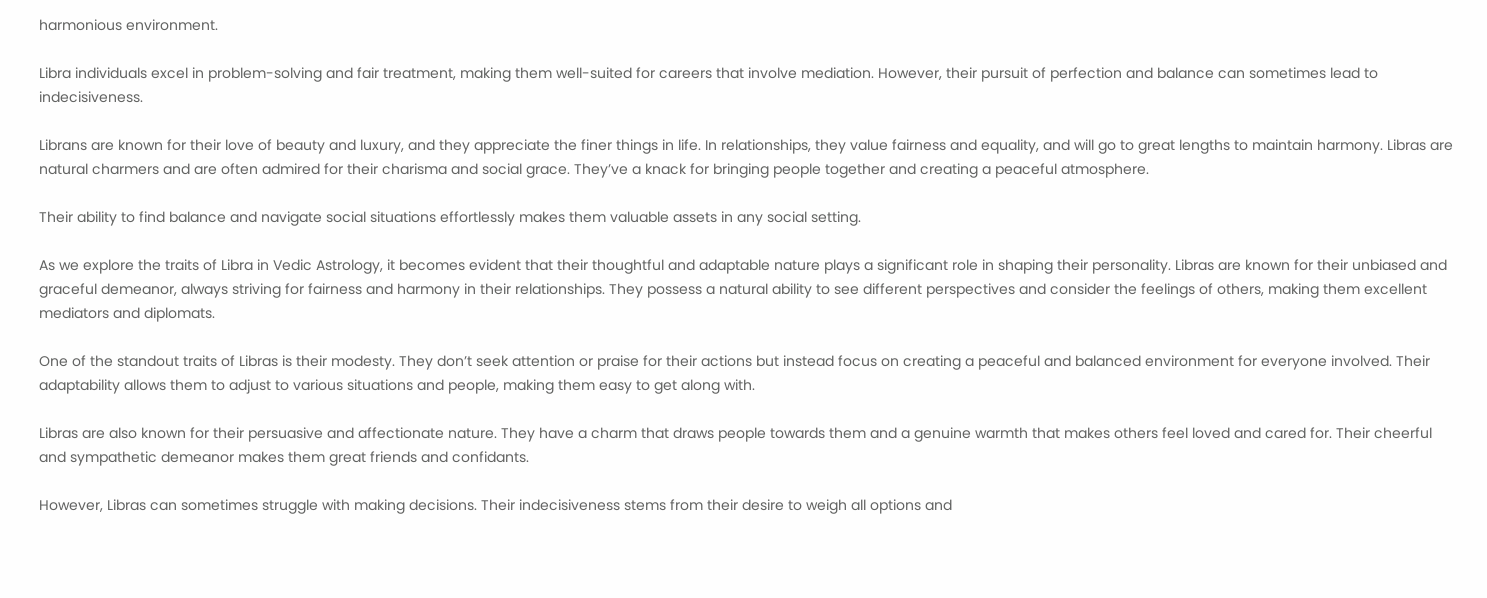harmonious environment.

Libra individuals excel in problem-solving and fair treatment, making them well-suited for careers that involve mediation. However, their pursuit of perfection and balance can sometimes lead to indecisiveness.

Librans are known for their love of beauty and luxury, and they appreciate the finer things in life. In relationships, they value fairness and equality, and will go to great lengths to maintain harmony. Libras are natural charmers and are often admired for their charisma and social grace. They’ve a knack for bringing people together and creating a peaceful atmosphere.

Their ability to find balance and navigate social situations effortlessly makes them valuable assets in any social setting.

As we explore the traits of Libra in Vedic Astrology, it becomes evident that their thoughtful and adaptable nature plays a significant role in shaping their personality. Libras are known for their unbiased and graceful demeanor, always striving for fairness and harmony in their relationships. They possess a natural ability to see different perspectives and consider the feelings of others, making them excellent mediators and diplomats.

One of the standout traits of Libras is their modesty. They don’t seek attention or praise for their actions but instead focus on creating a peaceful and balanced environment for everyone involved. Their adaptability allows them to adjust to various situations and people, making them easy to get along with.

Libras are also known for their persuasive and affectionate nature. They have a charm that draws people towards them and a genuine warmth that makes others feel loved and cared for. Their cheerful and sympathetic demeanor makes them great friends and confidants.

However, Libras can sometimes struggle with making decisions. Their indecisiveness stems from their desire to weigh all options and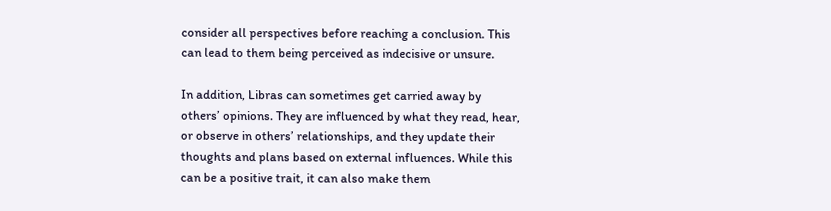consider all perspectives before reaching a conclusion. This can lead to them being perceived as indecisive or unsure.

In addition, Libras can sometimes get carried away by others’ opinions. They are influenced by what they read, hear, or observe in others’ relationships, and they update their thoughts and plans based on external influences. While this can be a positive trait, it can also make them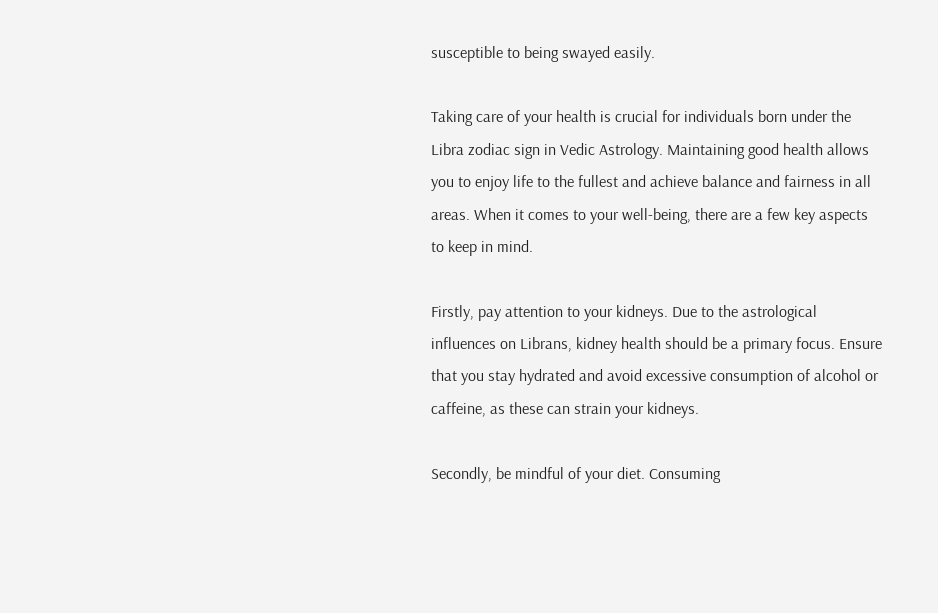susceptible to being swayed easily.

Taking care of your health is crucial for individuals born under the Libra zodiac sign in Vedic Astrology. Maintaining good health allows you to enjoy life to the fullest and achieve balance and fairness in all areas. When it comes to your well-being, there are a few key aspects to keep in mind.

Firstly, pay attention to your kidneys. Due to the astrological influences on Librans, kidney health should be a primary focus. Ensure that you stay hydrated and avoid excessive consumption of alcohol or caffeine, as these can strain your kidneys.

Secondly, be mindful of your diet. Consuming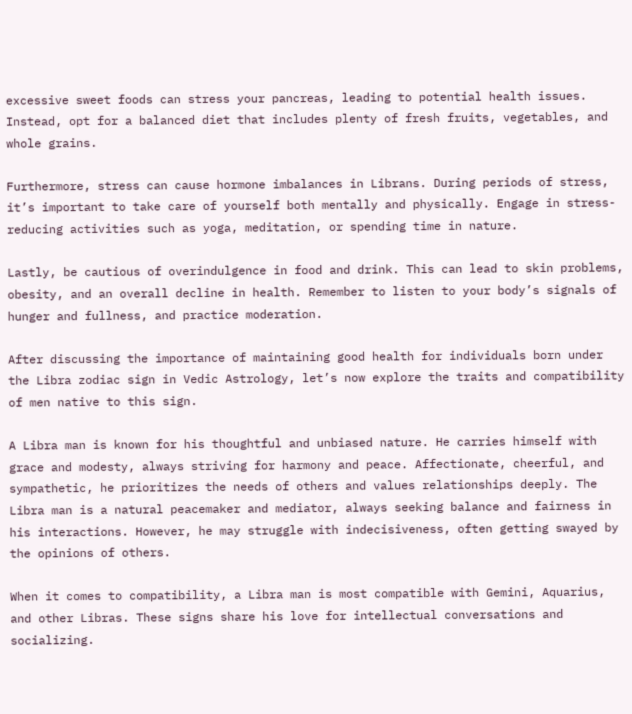excessive sweet foods can stress your pancreas, leading to potential health issues. Instead, opt for a balanced diet that includes plenty of fresh fruits, vegetables, and whole grains.

Furthermore, stress can cause hormone imbalances in Librans. During periods of stress, it’s important to take care of yourself both mentally and physically. Engage in stress-reducing activities such as yoga, meditation, or spending time in nature.

Lastly, be cautious of overindulgence in food and drink. This can lead to skin problems, obesity, and an overall decline in health. Remember to listen to your body’s signals of hunger and fullness, and practice moderation.

After discussing the importance of maintaining good health for individuals born under the Libra zodiac sign in Vedic Astrology, let’s now explore the traits and compatibility of men native to this sign.

A Libra man is known for his thoughtful and unbiased nature. He carries himself with grace and modesty, always striving for harmony and peace. Affectionate, cheerful, and sympathetic, he prioritizes the needs of others and values relationships deeply. The Libra man is a natural peacemaker and mediator, always seeking balance and fairness in his interactions. However, he may struggle with indecisiveness, often getting swayed by the opinions of others.

When it comes to compatibility, a Libra man is most compatible with Gemini, Aquarius, and other Libras. These signs share his love for intellectual conversations and socializing.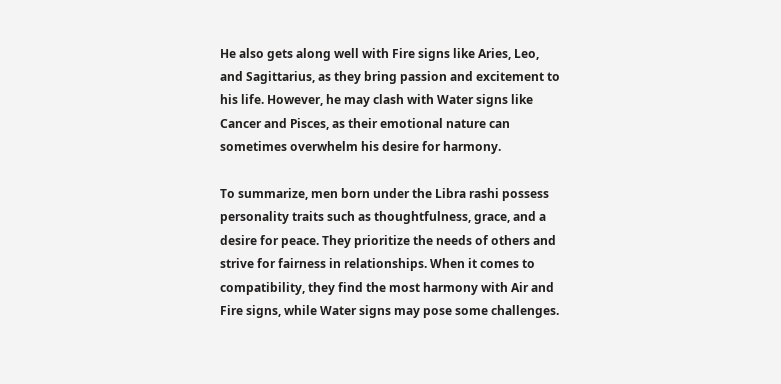He also gets along well with Fire signs like Aries, Leo, and Sagittarius, as they bring passion and excitement to his life. However, he may clash with Water signs like Cancer and Pisces, as their emotional nature can sometimes overwhelm his desire for harmony.

To summarize, men born under the Libra rashi possess personality traits such as thoughtfulness, grace, and a desire for peace. They prioritize the needs of others and strive for fairness in relationships. When it comes to compatibility, they find the most harmony with Air and Fire signs, while Water signs may pose some challenges.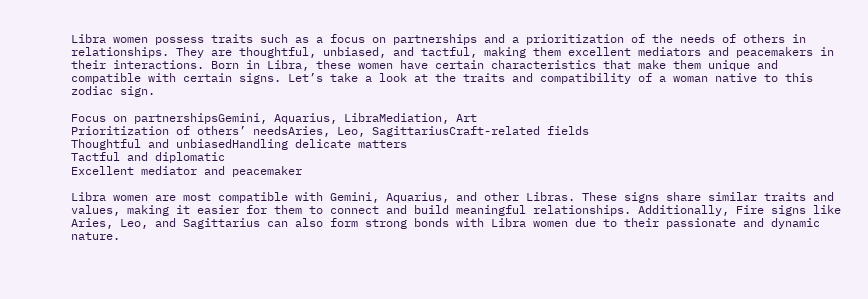Libra women possess traits such as a focus on partnerships and a prioritization of the needs of others in relationships. They are thoughtful, unbiased, and tactful, making them excellent mediators and peacemakers in their interactions. Born in Libra, these women have certain characteristics that make them unique and compatible with certain signs. Let’s take a look at the traits and compatibility of a woman native to this zodiac sign.

Focus on partnershipsGemini, Aquarius, LibraMediation, Art
Prioritization of others’ needsAries, Leo, SagittariusCraft-related fields
Thoughtful and unbiasedHandling delicate matters
Tactful and diplomatic
Excellent mediator and peacemaker

Libra women are most compatible with Gemini, Aquarius, and other Libras. These signs share similar traits and values, making it easier for them to connect and build meaningful relationships. Additionally, Fire signs like Aries, Leo, and Sagittarius can also form strong bonds with Libra women due to their passionate and dynamic nature.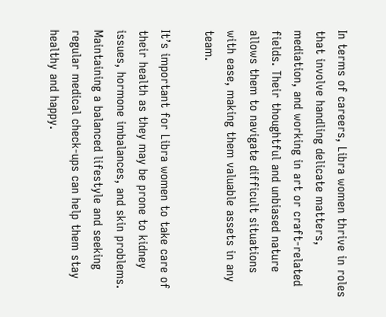In terms of careers, Libra women thrive in roles that involve handling delicate matters, mediation, and working in art or craft-related fields. Their thoughtful and unbiased nature allows them to navigate difficult situations with ease, making them valuable assets in any team.

It’s important for Libra women to take care of their health as they may be prone to kidney issues, hormone imbalances, and skin problems. Maintaining a balanced lifestyle and seeking regular medical check-ups can help them stay healthy and happy.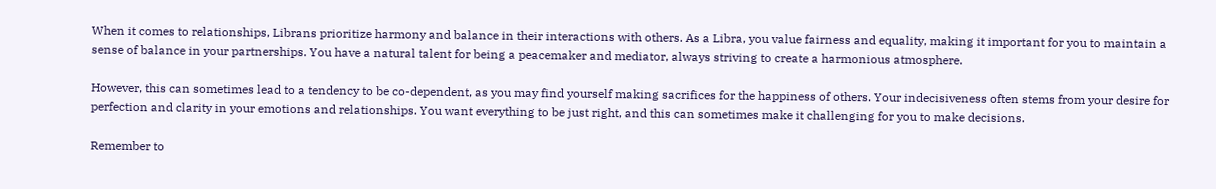When it comes to relationships, Librans prioritize harmony and balance in their interactions with others. As a Libra, you value fairness and equality, making it important for you to maintain a sense of balance in your partnerships. You have a natural talent for being a peacemaker and mediator, always striving to create a harmonious atmosphere.

However, this can sometimes lead to a tendency to be co-dependent, as you may find yourself making sacrifices for the happiness of others. Your indecisiveness often stems from your desire for perfection and clarity in your emotions and relationships. You want everything to be just right, and this can sometimes make it challenging for you to make decisions.

Remember to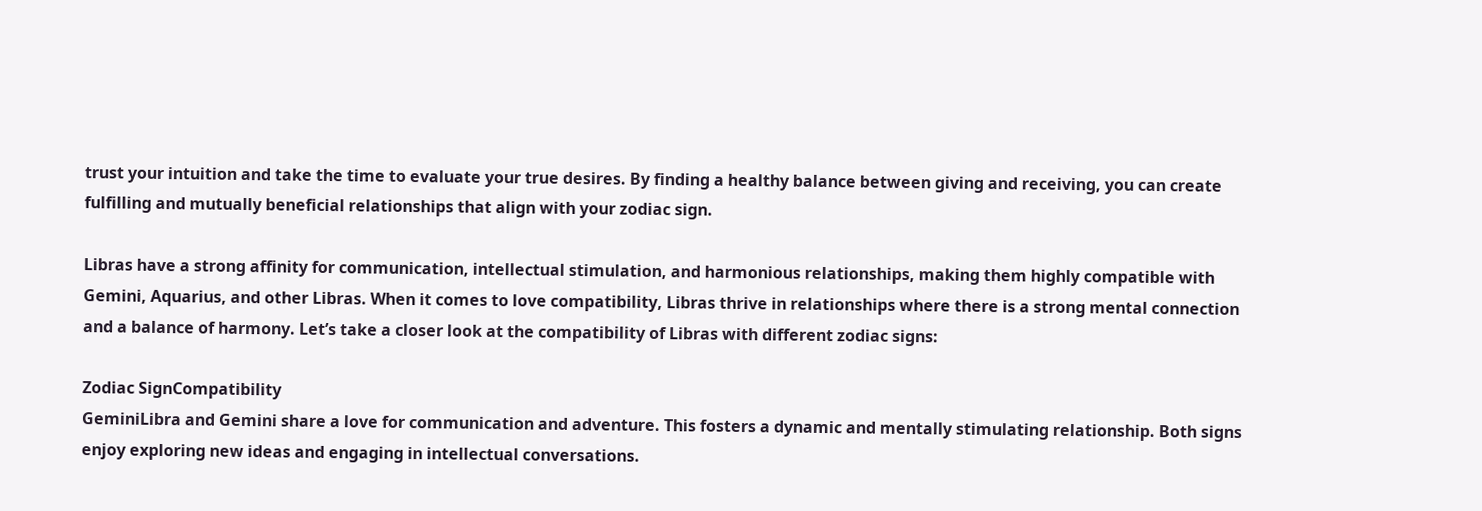trust your intuition and take the time to evaluate your true desires. By finding a healthy balance between giving and receiving, you can create fulfilling and mutually beneficial relationships that align with your zodiac sign.

Libras have a strong affinity for communication, intellectual stimulation, and harmonious relationships, making them highly compatible with Gemini, Aquarius, and other Libras. When it comes to love compatibility, Libras thrive in relationships where there is a strong mental connection and a balance of harmony. Let’s take a closer look at the compatibility of Libras with different zodiac signs:

Zodiac SignCompatibility
GeminiLibra and Gemini share a love for communication and adventure. This fosters a dynamic and mentally stimulating relationship. Both signs enjoy exploring new ideas and engaging in intellectual conversations.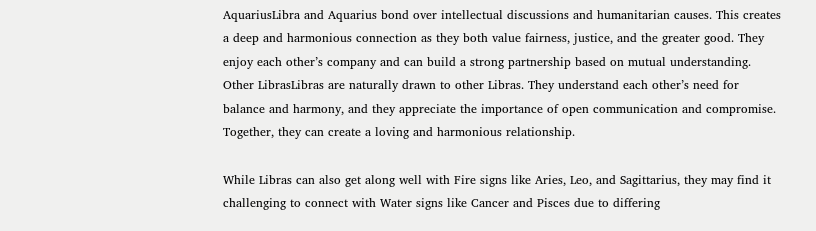AquariusLibra and Aquarius bond over intellectual discussions and humanitarian causes. This creates a deep and harmonious connection as they both value fairness, justice, and the greater good. They enjoy each other’s company and can build a strong partnership based on mutual understanding.
Other LibrasLibras are naturally drawn to other Libras. They understand each other’s need for balance and harmony, and they appreciate the importance of open communication and compromise. Together, they can create a loving and harmonious relationship.

While Libras can also get along well with Fire signs like Aries, Leo, and Sagittarius, they may find it challenging to connect with Water signs like Cancer and Pisces due to differing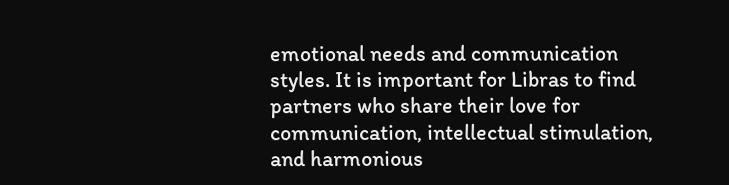emotional needs and communication styles. It is important for Libras to find partners who share their love for communication, intellectual stimulation, and harmonious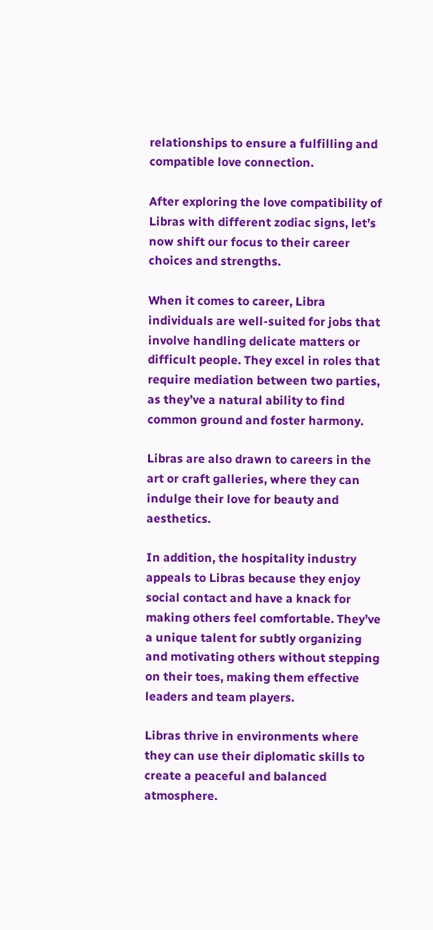relationships to ensure a fulfilling and compatible love connection.

After exploring the love compatibility of Libras with different zodiac signs, let’s now shift our focus to their career choices and strengths.

When it comes to career, Libra individuals are well-suited for jobs that involve handling delicate matters or difficult people. They excel in roles that require mediation between two parties, as they’ve a natural ability to find common ground and foster harmony.

Libras are also drawn to careers in the art or craft galleries, where they can indulge their love for beauty and aesthetics.

In addition, the hospitality industry appeals to Libras because they enjoy social contact and have a knack for making others feel comfortable. They’ve a unique talent for subtly organizing and motivating others without stepping on their toes, making them effective leaders and team players.

Libras thrive in environments where they can use their diplomatic skills to create a peaceful and balanced atmosphere.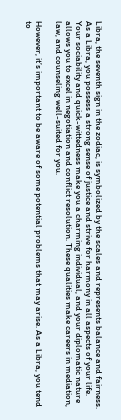Libra, the seventh sign in the zodiac, is symbolized by the scales and represents balance and fairness. As a Libra, you possess a strong sense of justice and strive for harmony in all aspects of your life. Your sociability and quick-wittedness make you a charming individual, and your diplomatic nature allows you to excel in negotiation and conflict resolution. These qualities make careers in mediation, law, and counseling well-suited for you.

However, it’s important to be aware of some potential problems that may arise. As a Libra, you tend to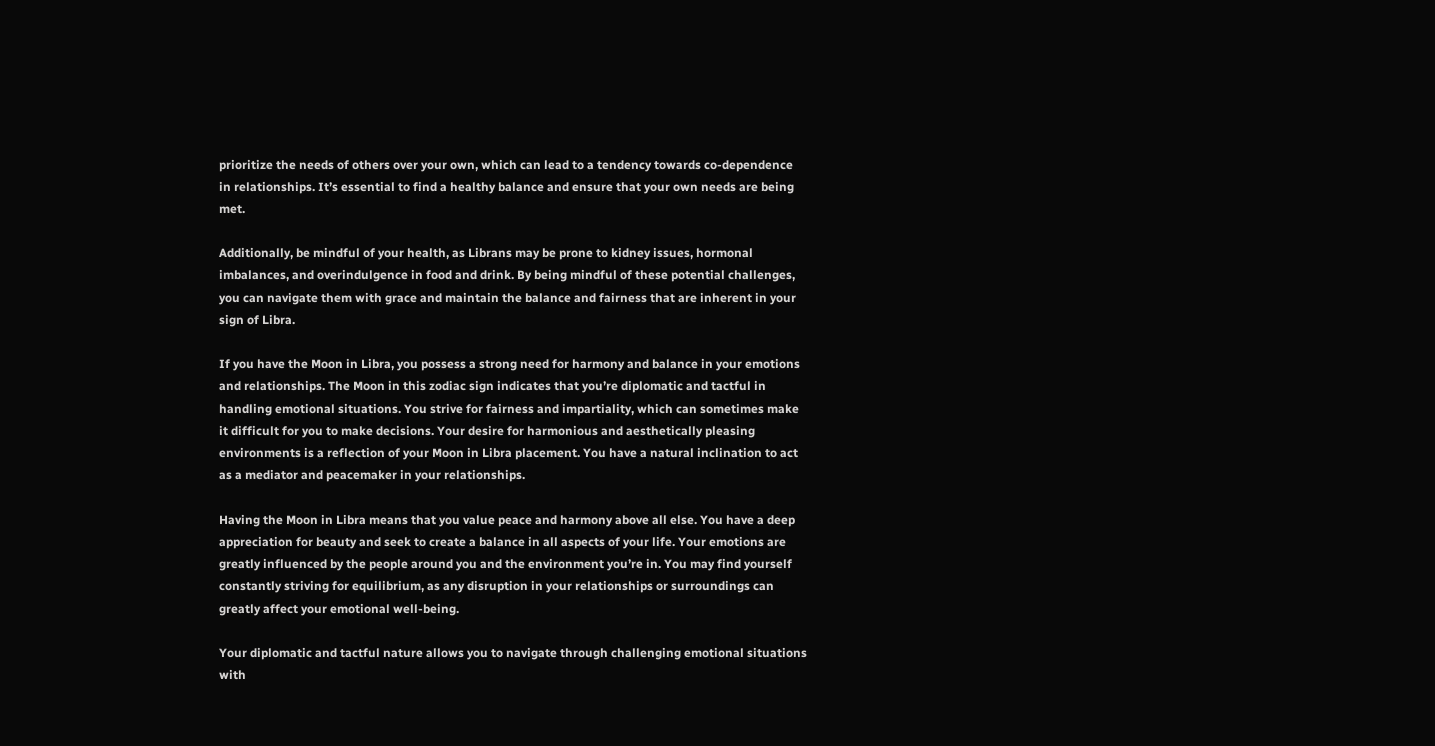prioritize the needs of others over your own, which can lead to a tendency towards co-dependence in relationships. It’s essential to find a healthy balance and ensure that your own needs are being met.

Additionally, be mindful of your health, as Librans may be prone to kidney issues, hormonal imbalances, and overindulgence in food and drink. By being mindful of these potential challenges, you can navigate them with grace and maintain the balance and fairness that are inherent in your sign of Libra.

If you have the Moon in Libra, you possess a strong need for harmony and balance in your emotions and relationships. The Moon in this zodiac sign indicates that you’re diplomatic and tactful in handling emotional situations. You strive for fairness and impartiality, which can sometimes make it difficult for you to make decisions. Your desire for harmonious and aesthetically pleasing environments is a reflection of your Moon in Libra placement. You have a natural inclination to act as a mediator and peacemaker in your relationships.

Having the Moon in Libra means that you value peace and harmony above all else. You have a deep appreciation for beauty and seek to create a balance in all aspects of your life. Your emotions are greatly influenced by the people around you and the environment you’re in. You may find yourself constantly striving for equilibrium, as any disruption in your relationships or surroundings can greatly affect your emotional well-being.

Your diplomatic and tactful nature allows you to navigate through challenging emotional situations with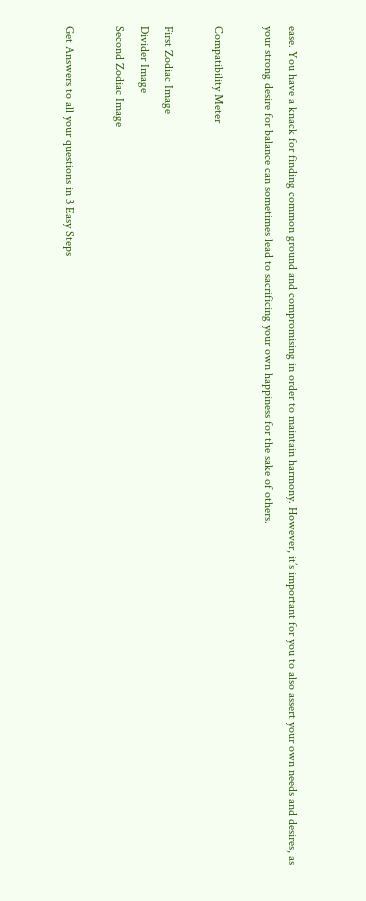ease. You have a knack for finding common ground and compromising in order to maintain harmony. However, it’s important for you to also assert your own needs and desires, as your strong desire for balance can sometimes lead to sacrificing your own happiness for the sake of others.

Compatibility Meter

First Zodiac Image
Divider Image
Second Zodiac Image

Get Answers to all your questions in 3 Easy Steps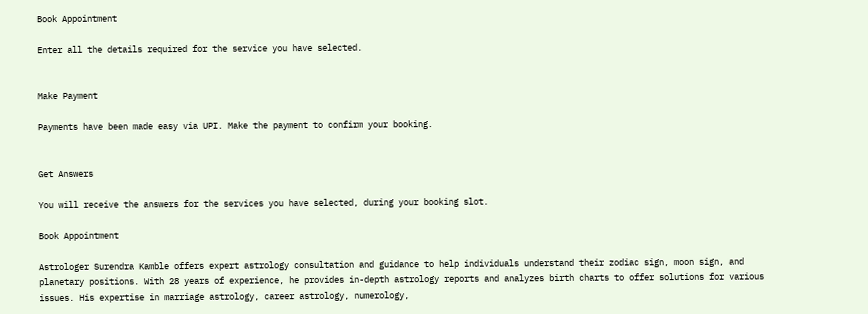Book Appointment

Enter all the details required for the service you have selected.


Make Payment

Payments have been made easy via UPI. Make the payment to confirm your booking.


Get Answers

You will receive the answers for the services you have selected, during your booking slot.

Book Appointment

Astrologer Surendra Kamble offers expert astrology consultation and guidance to help individuals understand their zodiac sign, moon sign, and planetary positions. With 28 years of experience, he provides in-depth astrology reports and analyzes birth charts to offer solutions for various issues. His expertise in marriage astrology, career astrology, numerology,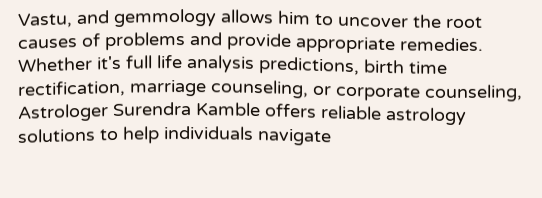Vastu, and gemmology allows him to uncover the root causes of problems and provide appropriate remedies. Whether it's full life analysis predictions, birth time rectification, marriage counseling, or corporate counseling, Astrologer Surendra Kamble offers reliable astrology solutions to help individuals navigate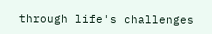through life's challenges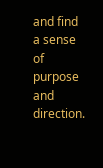and find a sense of purpose and direction.